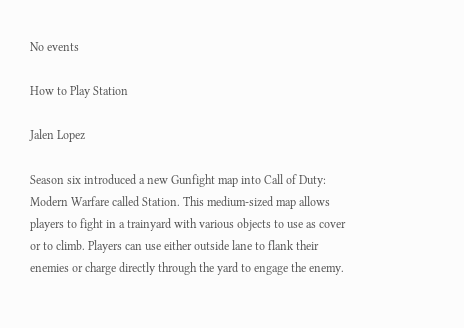No events

How to Play Station

Jalen Lopez

Season six introduced a new Gunfight map into Call of Duty: Modern Warfare called Station. This medium-sized map allows players to fight in a trainyard with various objects to use as cover or to climb. Players can use either outside lane to flank their enemies or charge directly through the yard to engage the enemy.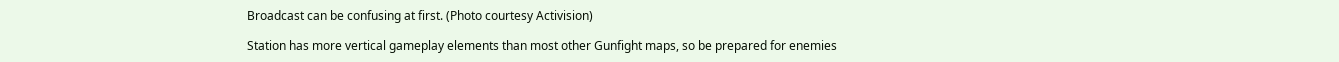Broadcast can be confusing at first. (Photo courtesy Activision)

Station has more vertical gameplay elements than most other Gunfight maps, so be prepared for enemies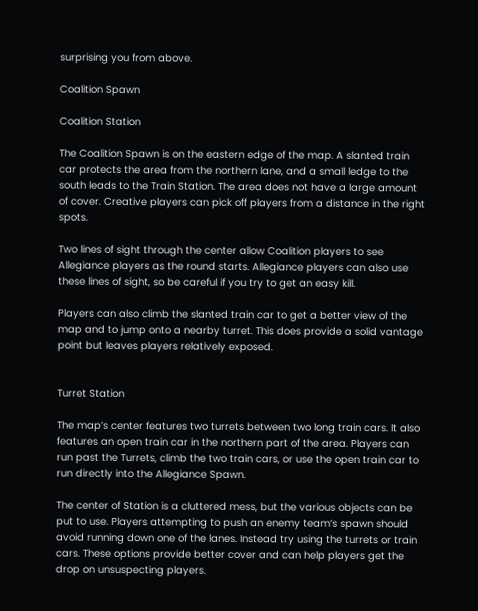surprising you from above.

Coalition Spawn

Coalition Station

The Coalition Spawn is on the eastern edge of the map. A slanted train car protects the area from the northern lane, and a small ledge to the south leads to the Train Station. The area does not have a large amount of cover. Creative players can pick off players from a distance in the right spots.

Two lines of sight through the center allow Coalition players to see Allegiance players as the round starts. Allegiance players can also use these lines of sight, so be careful if you try to get an easy kill.

Players can also climb the slanted train car to get a better view of the map and to jump onto a nearby turret. This does provide a solid vantage point but leaves players relatively exposed.


Turret Station

The map’s center features two turrets between two long train cars. It also features an open train car in the northern part of the area. Players can run past the Turrets, climb the two train cars, or use the open train car to run directly into the Allegiance Spawn.

The center of Station is a cluttered mess, but the various objects can be put to use. Players attempting to push an enemy team’s spawn should avoid running down one of the lanes. Instead try using the turrets or train cars. These options provide better cover and can help players get the drop on unsuspecting players.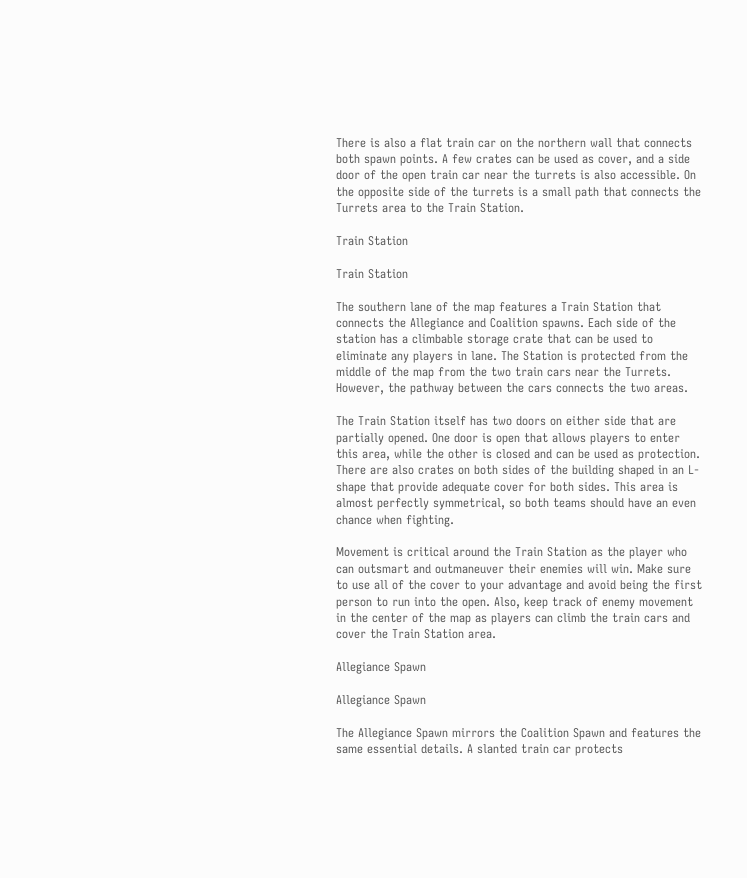There is also a flat train car on the northern wall that connects both spawn points. A few crates can be used as cover, and a side door of the open train car near the turrets is also accessible. On the opposite side of the turrets is a small path that connects the Turrets area to the Train Station.

Train Station

Train Station

The southern lane of the map features a Train Station that connects the Allegiance and Coalition spawns. Each side of the station has a climbable storage crate that can be used to eliminate any players in lane. The Station is protected from the middle of the map from the two train cars near the Turrets. However, the pathway between the cars connects the two areas.

The Train Station itself has two doors on either side that are partially opened. One door is open that allows players to enter this area, while the other is closed and can be used as protection. There are also crates on both sides of the building shaped in an L-shape that provide adequate cover for both sides. This area is almost perfectly symmetrical, so both teams should have an even chance when fighting.

Movement is critical around the Train Station as the player who can outsmart and outmaneuver their enemies will win. Make sure to use all of the cover to your advantage and avoid being the first person to run into the open. Also, keep track of enemy movement in the center of the map as players can climb the train cars and cover the Train Station area.

Allegiance Spawn

Allegiance Spawn

The Allegiance Spawn mirrors the Coalition Spawn and features the same essential details. A slanted train car protects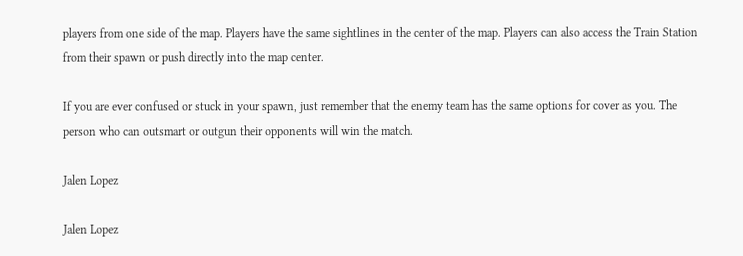players from one side of the map. Players have the same sightlines in the center of the map. Players can also access the Train Station from their spawn or push directly into the map center.

If you are ever confused or stuck in your spawn, just remember that the enemy team has the same options for cover as you. The person who can outsmart or outgun their opponents will win the match.

Jalen Lopez

Jalen Lopez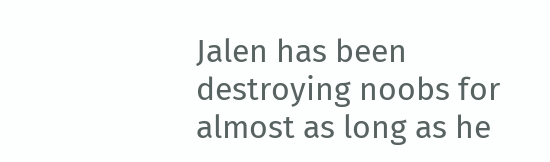Jalen has been destroying noobs for almost as long as he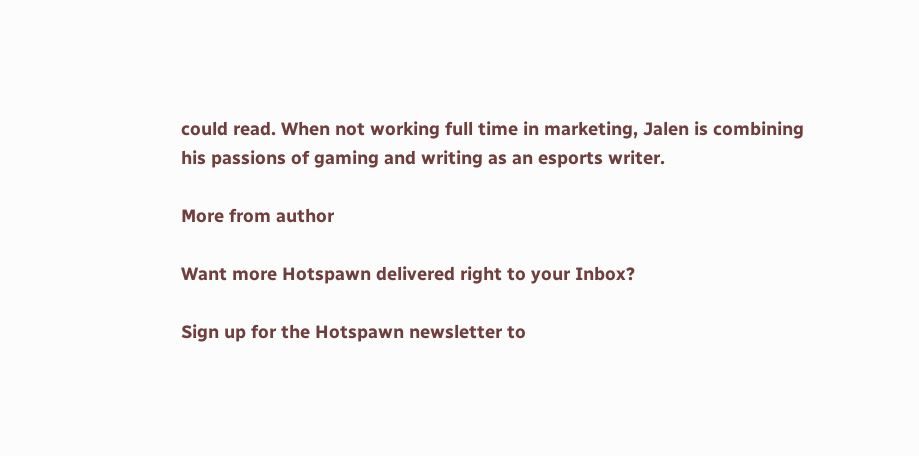could read. When not working full time in marketing, Jalen is combining his passions of gaming and writing as an esports writer.

More from author

Want more Hotspawn delivered right to your Inbox?

Sign up for the Hotspawn newsletter to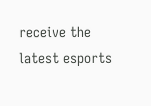receive the latest esports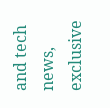and tech news, exclusive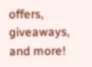offers, giveaways, and more!